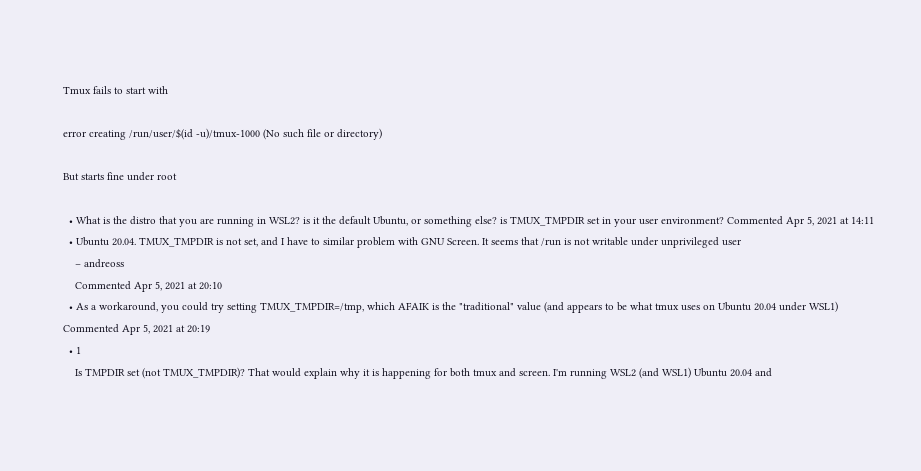Tmux fails to start with

error creating /run/user/$(id -u)/tmux-1000 (No such file or directory)

But starts fine under root

  • What is the distro that you are running in WSL2? is it the default Ubuntu, or something else? is TMUX_TMPDIR set in your user environment? Commented Apr 5, 2021 at 14:11
  • Ubuntu 20.04. TMUX_TMPDIR is not set, and I have to similar problem with GNU Screen. It seems that /run is not writable under unprivileged user
    – andreoss
    Commented Apr 5, 2021 at 20:10
  • As a workaround, you could try setting TMUX_TMPDIR=/tmp, which AFAIK is the "traditional" value (and appears to be what tmux uses on Ubuntu 20.04 under WSL1) Commented Apr 5, 2021 at 20:19
  • 1
    Is TMPDIR set (not TMUX_TMPDIR)? That would explain why it is happening for both tmux and screen. I'm running WSL2 (and WSL1) Ubuntu 20.04 and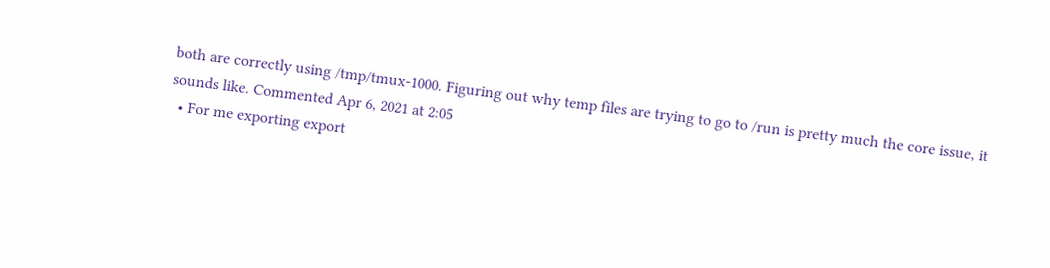both are correctly using /tmp/tmux-1000. Figuring out why temp files are trying to go to /run is pretty much the core issue, it sounds like. Commented Apr 6, 2021 at 2:05
  • For me exporting export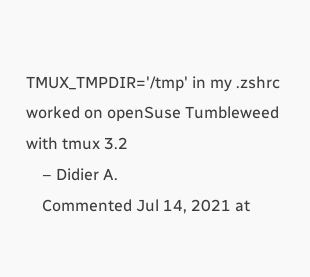TMUX_TMPDIR='/tmp' in my .zshrc worked on openSuse Tumbleweed with tmux 3.2
    – Didier A.
    Commented Jul 14, 2021 at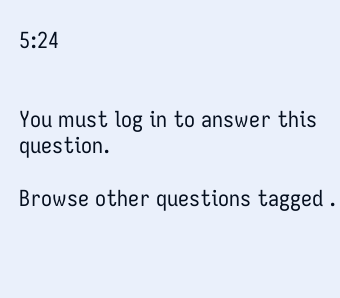5:24


You must log in to answer this question.

Browse other questions tagged .